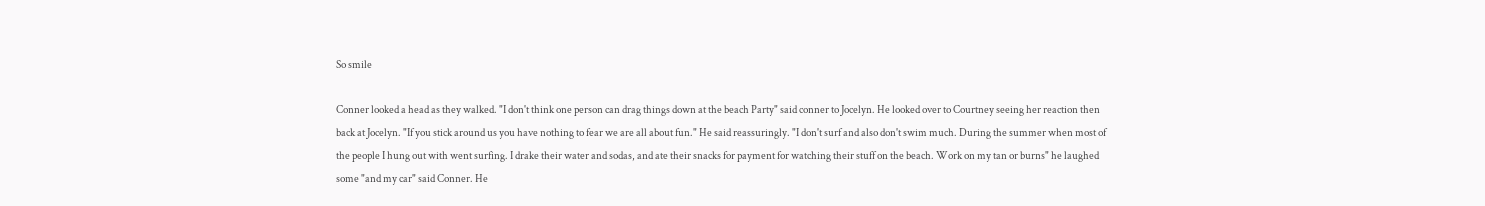So smile

Conner looked a head as they walked. "I don't think one person can drag things down at the beach Party" said conner to Jocelyn. He looked over to Courtney seeing her reaction then back at Jocelyn. "If you stick around us you have nothing to fear we are all about fun." He said reassuringly. "I don't surf and also don't swim much. During the summer when most of the people I hung out with went surfing. I drake their water and sodas, and ate their snacks for payment for watching their stuff on the beach. Work on my tan or burns" he laughed some "and my car" said Conner. He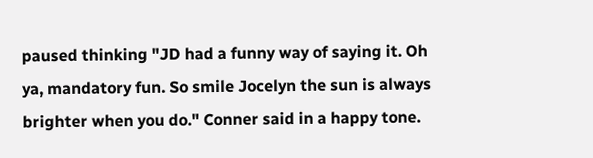paused thinking "JD had a funny way of saying it. Oh ya, mandatory fun. So smile Jocelyn the sun is always brighter when you do." Conner said in a happy tone.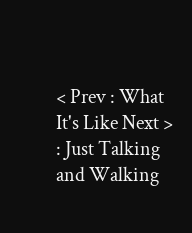< Prev : What It's Like Next > : Just Talking and Walking